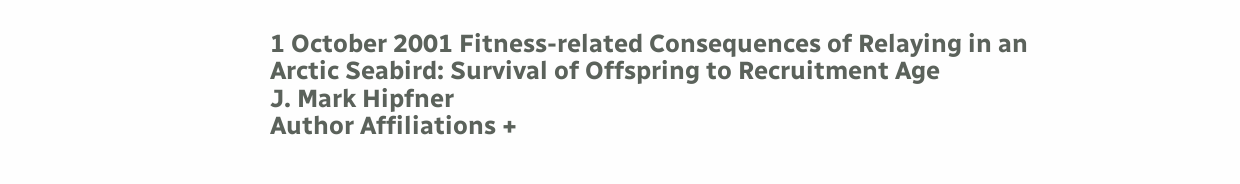1 October 2001 Fitness-related Consequences of Relaying in an Arctic Seabird: Survival of Offspring to Recruitment Age
J. Mark Hipfner
Author Affiliations +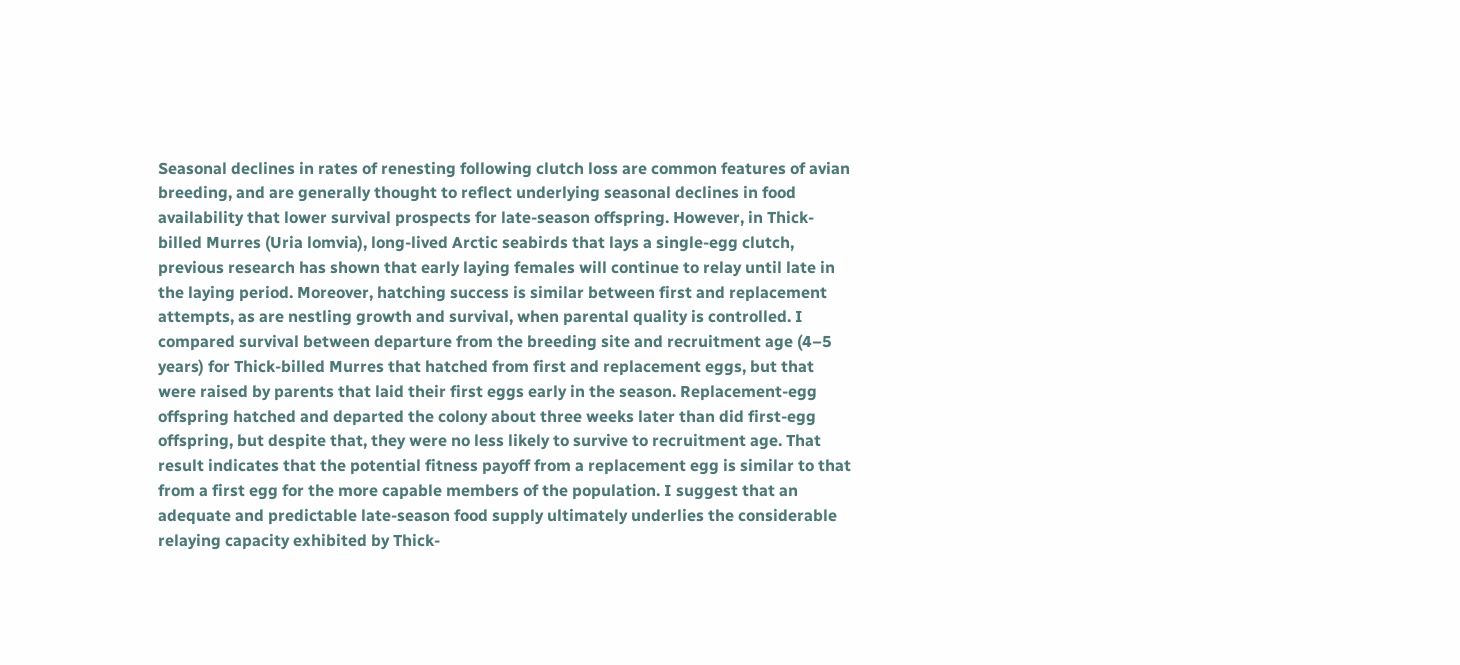Seasonal declines in rates of renesting following clutch loss are common features of avian breeding, and are generally thought to reflect underlying seasonal declines in food availability that lower survival prospects for late-season offspring. However, in Thick-billed Murres (Uria lomvia), long-lived Arctic seabirds that lays a single-egg clutch, previous research has shown that early laying females will continue to relay until late in the laying period. Moreover, hatching success is similar between first and replacement attempts, as are nestling growth and survival, when parental quality is controlled. I compared survival between departure from the breeding site and recruitment age (4–5 years) for Thick-billed Murres that hatched from first and replacement eggs, but that were raised by parents that laid their first eggs early in the season. Replacement-egg offspring hatched and departed the colony about three weeks later than did first-egg offspring, but despite that, they were no less likely to survive to recruitment age. That result indicates that the potential fitness payoff from a replacement egg is similar to that from a first egg for the more capable members of the population. I suggest that an adequate and predictable late-season food supply ultimately underlies the considerable relaying capacity exhibited by Thick-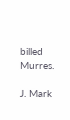billed Murres.

J. Mark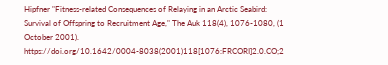Hipfner "Fitness-related Consequences of Relaying in an Arctic Seabird: Survival of Offspring to Recruitment Age," The Auk 118(4), 1076-1080, (1 October 2001). https://doi.org/10.1642/0004-8038(2001)118[1076:FRCORI]2.0.CO;2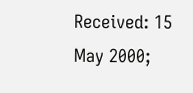Received: 15 May 2000;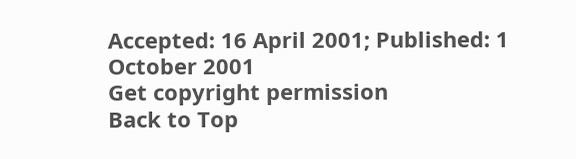Accepted: 16 April 2001; Published: 1 October 2001
Get copyright permission
Back to Top